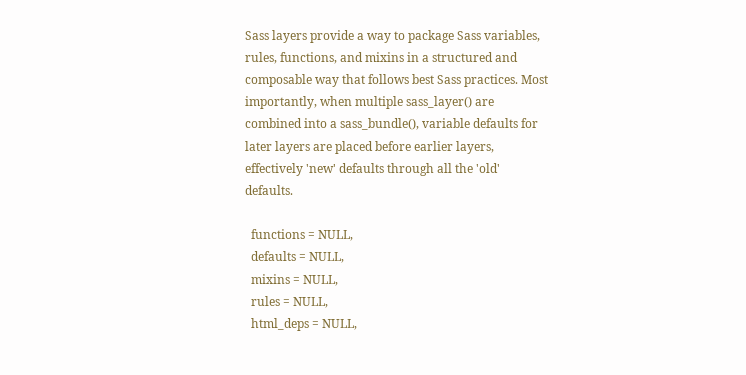Sass layers provide a way to package Sass variables, rules, functions, and mixins in a structured and composable way that follows best Sass practices. Most importantly, when multiple sass_layer() are combined into a sass_bundle(), variable defaults for later layers are placed before earlier layers, effectively 'new' defaults through all the 'old' defaults.

  functions = NULL,
  defaults = NULL,
  mixins = NULL,
  rules = NULL,
  html_deps = NULL,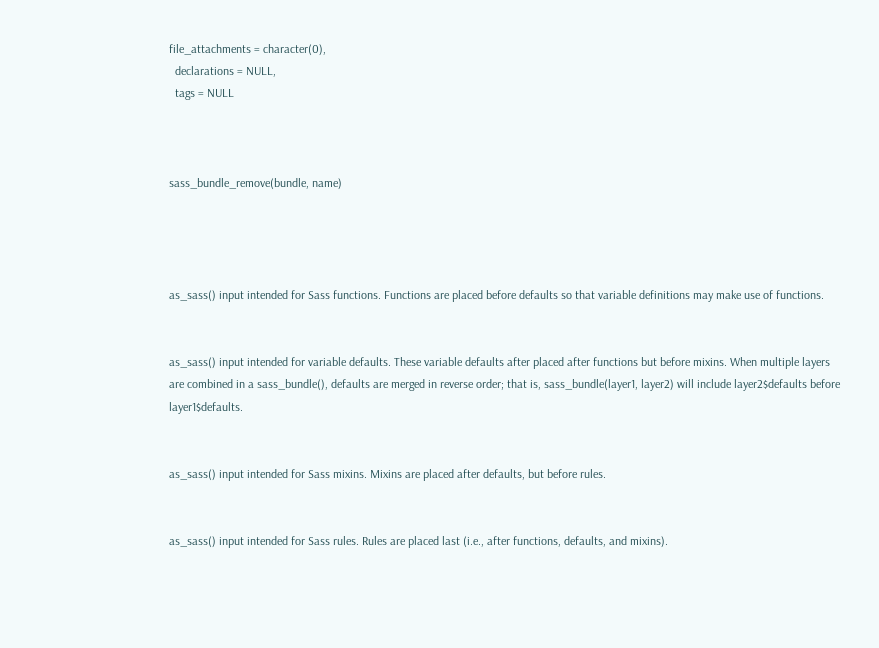file_attachments = character(0),
  declarations = NULL,
  tags = NULL



sass_bundle_remove(bundle, name)




as_sass() input intended for Sass functions. Functions are placed before defaults so that variable definitions may make use of functions.


as_sass() input intended for variable defaults. These variable defaults after placed after functions but before mixins. When multiple layers are combined in a sass_bundle(), defaults are merged in reverse order; that is, sass_bundle(layer1, layer2) will include layer2$defaults before layer1$defaults.


as_sass() input intended for Sass mixins. Mixins are placed after defaults, but before rules.


as_sass() input intended for Sass rules. Rules are placed last (i.e., after functions, defaults, and mixins).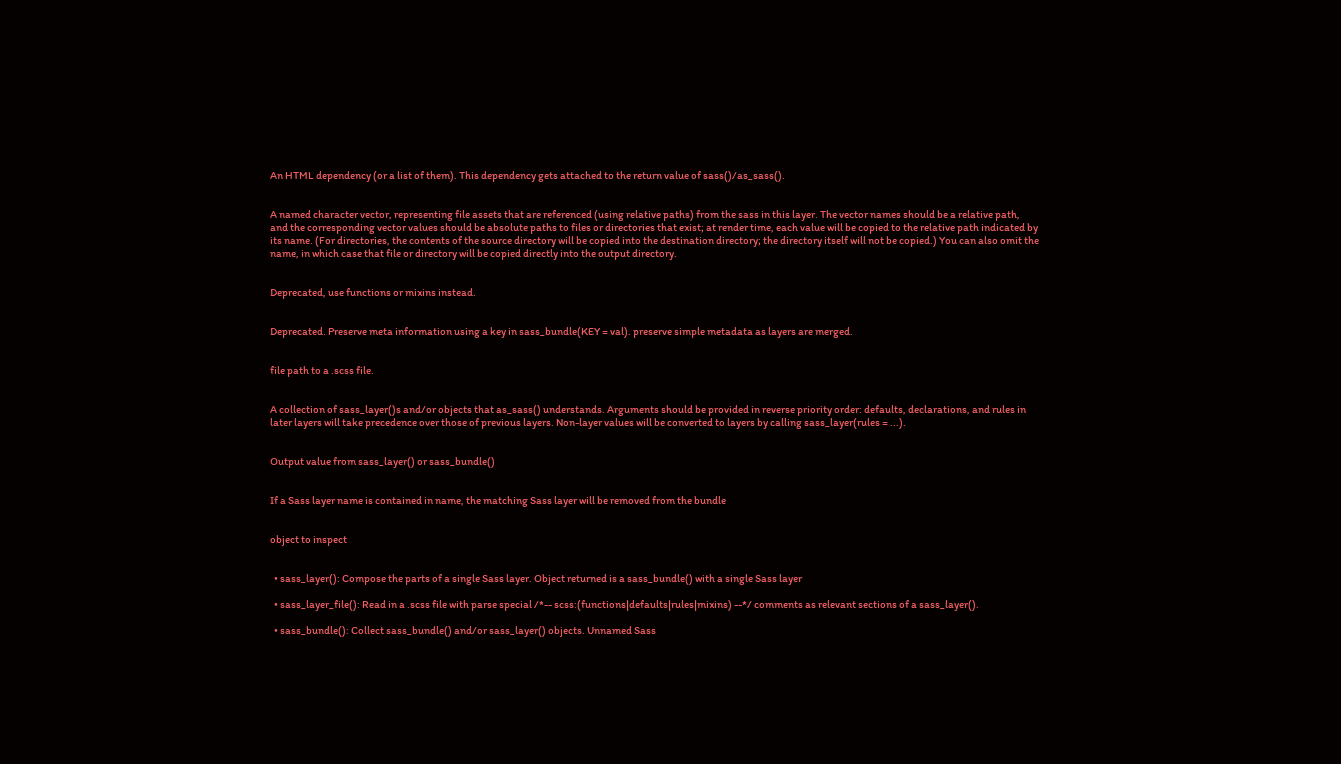An HTML dependency (or a list of them). This dependency gets attached to the return value of sass()/as_sass().


A named character vector, representing file assets that are referenced (using relative paths) from the sass in this layer. The vector names should be a relative path, and the corresponding vector values should be absolute paths to files or directories that exist; at render time, each value will be copied to the relative path indicated by its name. (For directories, the contents of the source directory will be copied into the destination directory; the directory itself will not be copied.) You can also omit the name, in which case that file or directory will be copied directly into the output directory.


Deprecated, use functions or mixins instead.


Deprecated. Preserve meta information using a key in sass_bundle(KEY = val). preserve simple metadata as layers are merged.


file path to a .scss file.


A collection of sass_layer()s and/or objects that as_sass() understands. Arguments should be provided in reverse priority order: defaults, declarations, and rules in later layers will take precedence over those of previous layers. Non-layer values will be converted to layers by calling sass_layer(rules = ...).


Output value from sass_layer() or sass_bundle()


If a Sass layer name is contained in name, the matching Sass layer will be removed from the bundle


object to inspect


  • sass_layer(): Compose the parts of a single Sass layer. Object returned is a sass_bundle() with a single Sass layer

  • sass_layer_file(): Read in a .scss file with parse special /*-- scss:(functions|defaults|rules|mixins) --*/ comments as relevant sections of a sass_layer().

  • sass_bundle(): Collect sass_bundle() and/or sass_layer() objects. Unnamed Sass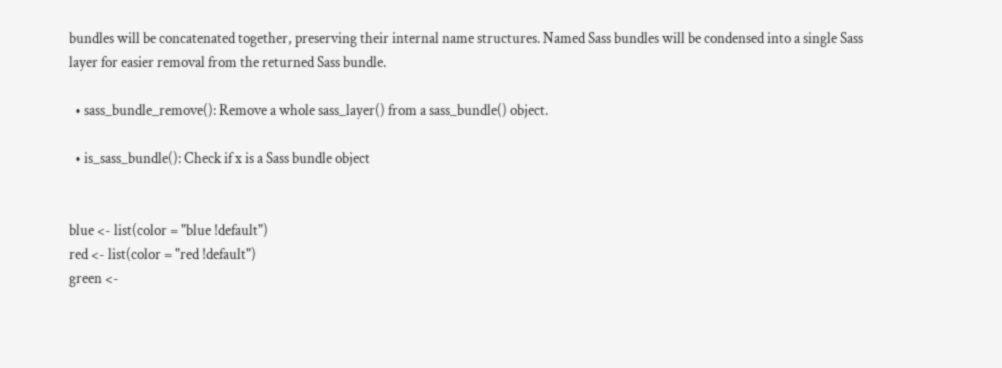bundles will be concatenated together, preserving their internal name structures. Named Sass bundles will be condensed into a single Sass layer for easier removal from the returned Sass bundle.

  • sass_bundle_remove(): Remove a whole sass_layer() from a sass_bundle() object.

  • is_sass_bundle(): Check if x is a Sass bundle object


blue <- list(color = "blue !default")
red <- list(color = "red !default")
green <-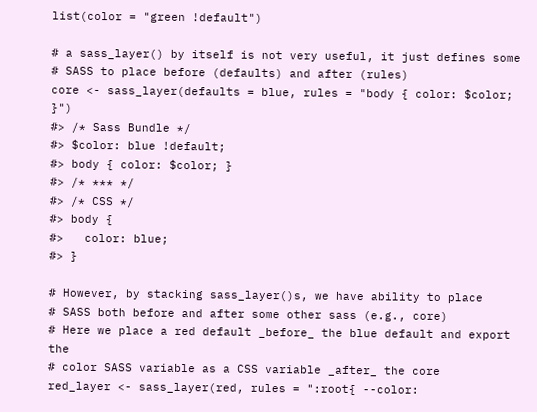list(color = "green !default")

# a sass_layer() by itself is not very useful, it just defines some
# SASS to place before (defaults) and after (rules)
core <- sass_layer(defaults = blue, rules = "body { color: $color; }")
#> /* Sass Bundle */
#> $color: blue !default;
#> body { color: $color; }
#> /* *** */
#> /* CSS */
#> body {
#>   color: blue;
#> }

# However, by stacking sass_layer()s, we have ability to place
# SASS both before and after some other sass (e.g., core)
# Here we place a red default _before_ the blue default and export the
# color SASS variable as a CSS variable _after_ the core
red_layer <- sass_layer(red, rules = ":root{ --color: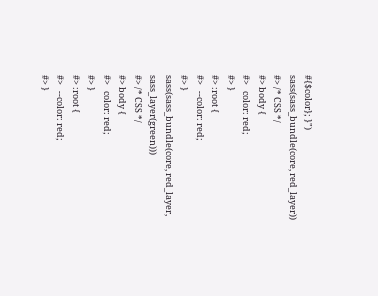#{$color}; }")
sass(sass_bundle(core, red_layer))
#> /* CSS */
#> body {
#>   color: red;
#> }
#> :root {
#>   --color: red;
#> }
sass(sass_bundle(core, red_layer, sass_layer(green)))
#> /* CSS */
#> body {
#>   color: red;
#> }
#> :root {
#>   --color: red;
#> }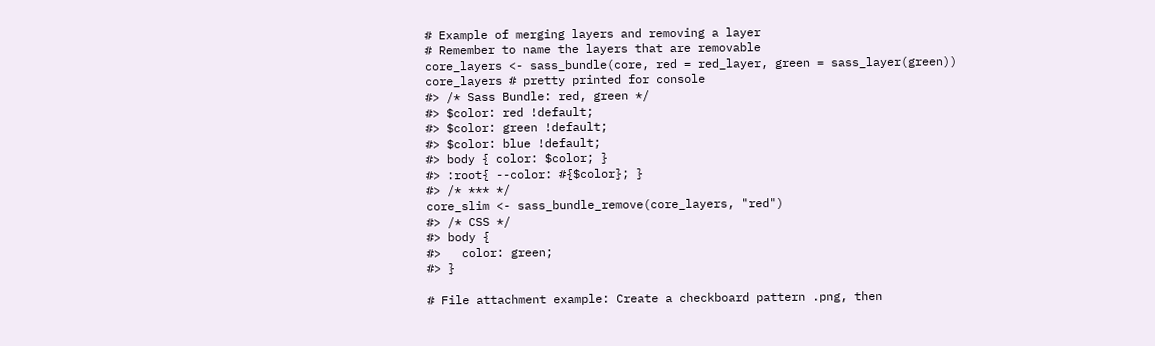# Example of merging layers and removing a layer
# Remember to name the layers that are removable
core_layers <- sass_bundle(core, red = red_layer, green = sass_layer(green))
core_layers # pretty printed for console
#> /* Sass Bundle: red, green */
#> $color: red !default;
#> $color: green !default;
#> $color: blue !default;
#> body { color: $color; }
#> :root{ --color: #{$color}; }
#> /* *** */
core_slim <- sass_bundle_remove(core_layers, "red")
#> /* CSS */
#> body {
#>   color: green;
#> }

# File attachment example: Create a checkboard pattern .png, then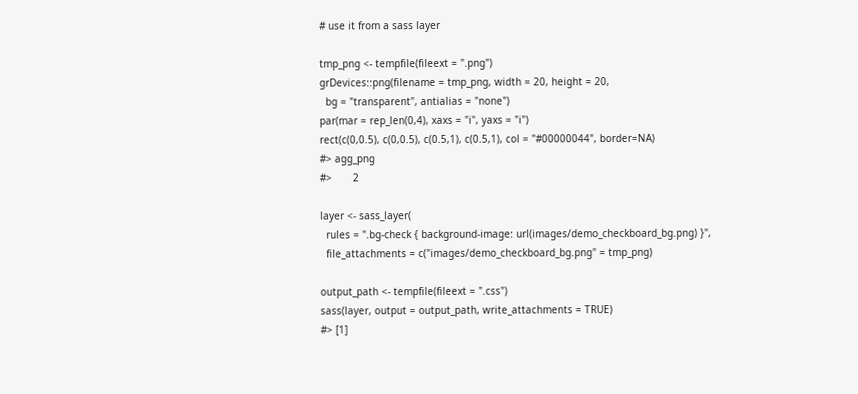# use it from a sass layer

tmp_png <- tempfile(fileext = ".png")
grDevices::png(filename = tmp_png, width = 20, height = 20,
  bg = "transparent", antialias = "none")
par(mar = rep_len(0,4), xaxs = "i", yaxs = "i")
rect(c(0,0.5), c(0,0.5), c(0.5,1), c(0.5,1), col = "#00000044", border=NA)
#> agg_png
#>       2

layer <- sass_layer(
  rules = ".bg-check { background-image: url(images/demo_checkboard_bg.png) }",
  file_attachments = c("images/demo_checkboard_bg.png" = tmp_png)

output_path <- tempfile(fileext = ".css")
sass(layer, output = output_path, write_attachments = TRUE)
#> [1]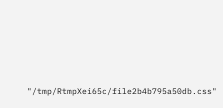"/tmp/RtmpXei65c/file2b4b795a50db.css"